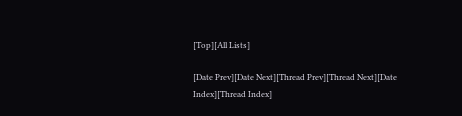[Top][All Lists]

[Date Prev][Date Next][Thread Prev][Thread Next][Date Index][Thread Index]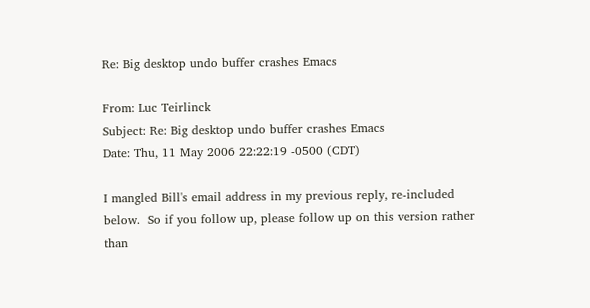Re: Big desktop undo buffer crashes Emacs

From: Luc Teirlinck
Subject: Re: Big desktop undo buffer crashes Emacs
Date: Thu, 11 May 2006 22:22:19 -0500 (CDT)

I mangled Bill's email address in my previous reply, re-included
below.  So if you follow up, please follow up on this version rather
than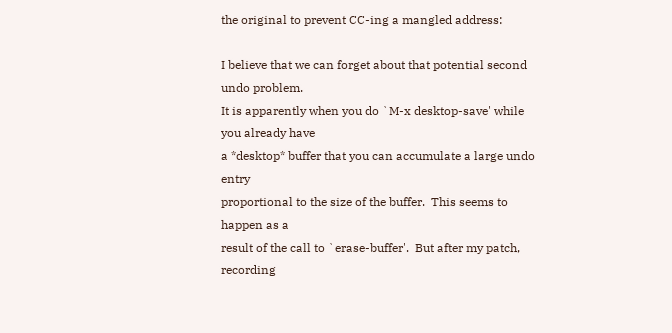the original to prevent CC-ing a mangled address:

I believe that we can forget about that potential second undo problem.
It is apparently when you do `M-x desktop-save' while you already have
a *desktop* buffer that you can accumulate a large undo entry
proportional to the size of the buffer.  This seems to happen as a
result of the call to `erase-buffer'.  But after my patch, recording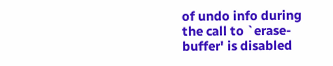of undo info during the call to `erase-buffer' is disabled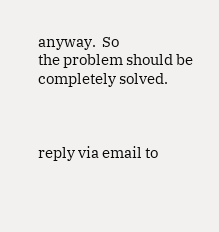anyway.  So
the problem should be completely solved.



reply via email to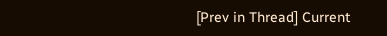[Prev in Thread] Current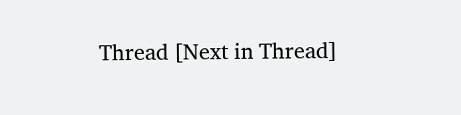Thread [Next in Thread]